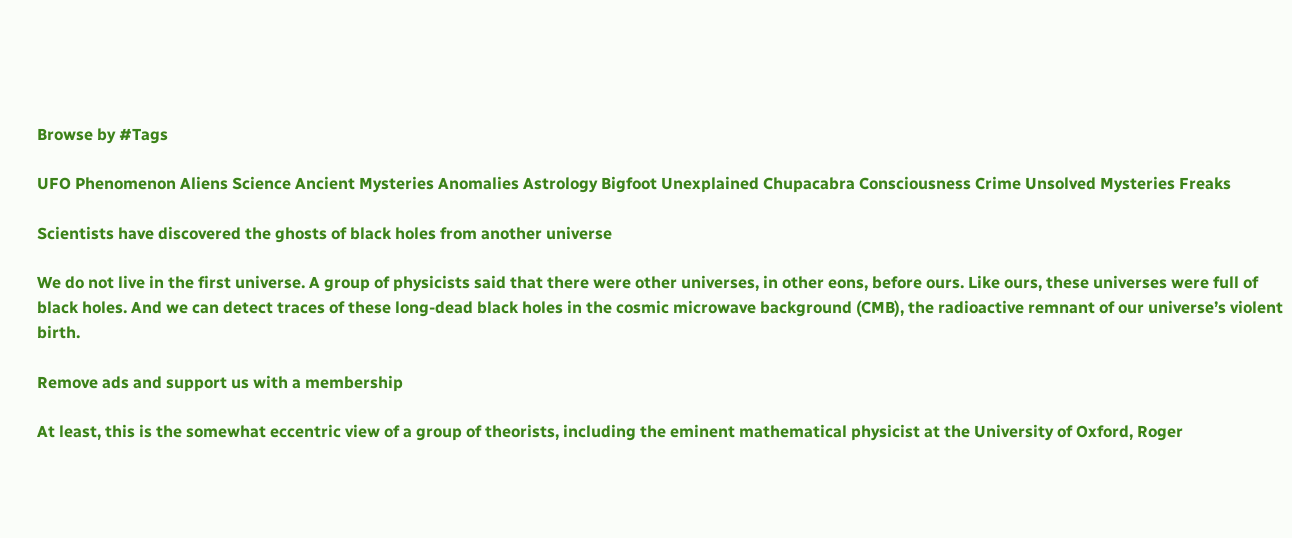Browse by #Tags

UFO Phenomenon Aliens Science Ancient Mysteries Anomalies Astrology Bigfoot Unexplained Chupacabra Consciousness Crime Unsolved Mysteries Freaks

Scientists have discovered the ghosts of black holes from another universe

We do not live in the first universe. A group of physicists said that there were other universes, in other eons, before ours. Like ours, these universes were full of black holes. And we can detect traces of these long-dead black holes in the cosmic microwave background (CMB), the radioactive remnant of our universe’s violent birth.

Remove ads and support us with a membership

At least, this is the somewhat eccentric view of a group of theorists, including the eminent mathematical physicist at the University of Oxford, Roger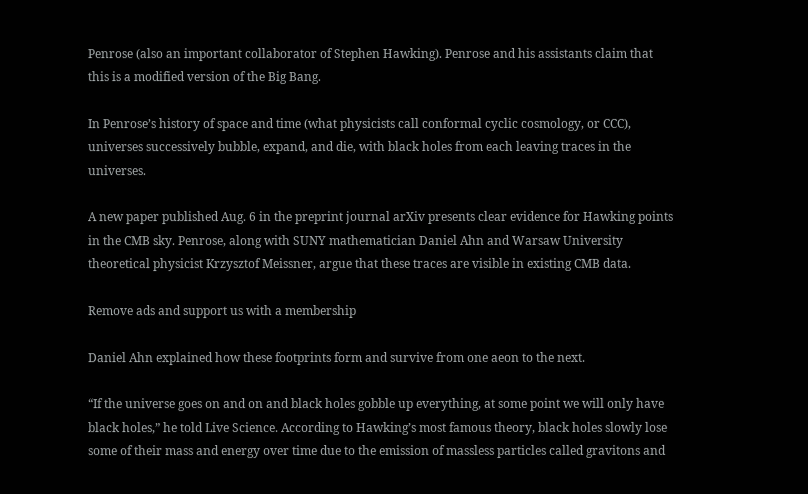Penrose (also an important collaborator of Stephen Hawking). Penrose and his assistants claim that this is a modified version of the Big Bang.

In Penrose’s history of space and time (what physicists call conformal cyclic cosmology, or CCC), universes successively bubble, expand, and die, with black holes from each leaving traces in the universes.

A new paper published Aug. 6 in the preprint journal arXiv presents clear evidence for Hawking points in the CMB sky. Penrose, along with SUNY mathematician Daniel Ahn and Warsaw University theoretical physicist Krzysztof Meissner, argue that these traces are visible in existing CMB data.

Remove ads and support us with a membership

Daniel Ahn explained how these footprints form and survive from one aeon to the next.

“If the universe goes on and on and black holes gobble up everything, at some point we will only have black holes,” he told Live Science. According to Hawking’s most famous theory, black holes slowly lose some of their mass and energy over time due to the emission of massless particles called gravitons and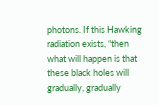photons. If this Hawking radiation exists, “then what will happen is that these black holes will gradually, gradually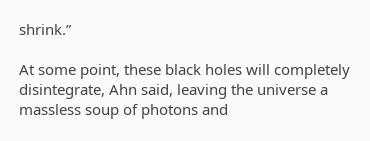shrink.”

At some point, these black holes will completely disintegrate, Ahn said, leaving the universe a massless soup of photons and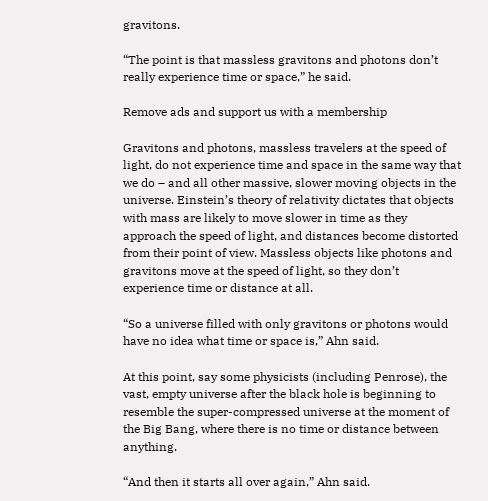gravitons.

“The point is that massless gravitons and photons don’t really experience time or space,” he said.

Remove ads and support us with a membership

Gravitons and photons, massless travelers at the speed of light, do not experience time and space in the same way that we do – and all other massive, slower moving objects in the universe. Einstein’s theory of relativity dictates that objects with mass are likely to move slower in time as they approach the speed of light, and distances become distorted from their point of view. Massless objects like photons and gravitons move at the speed of light, so they don’t experience time or distance at all.

“So a universe filled with only gravitons or photons would have no idea what time or space is,” Ahn said.

At this point, say some physicists (including Penrose), the vast, empty universe after the black hole is beginning to resemble the super-compressed universe at the moment of the Big Bang, where there is no time or distance between anything.

“And then it starts all over again,” Ahn said.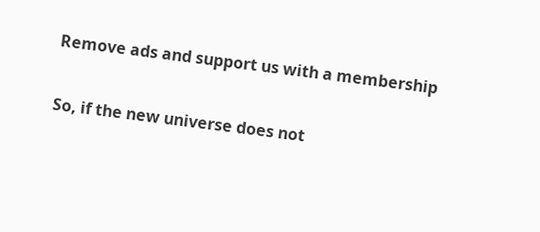Remove ads and support us with a membership

So, if the new universe does not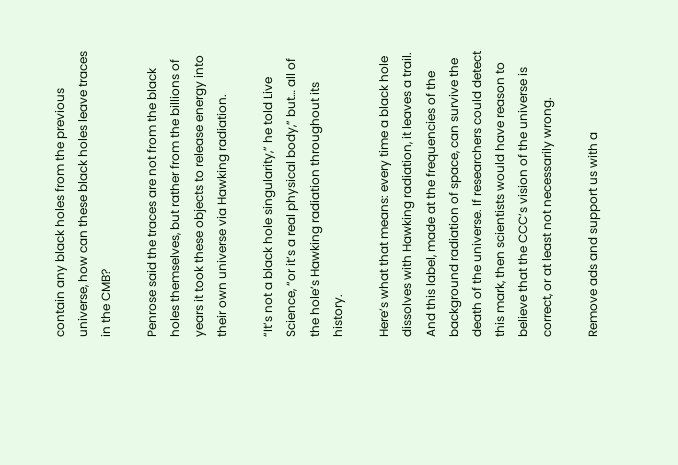contain any black holes from the previous universe, how can these black holes leave traces in the CMB?

Penrose said the traces are not from the black holes themselves, but rather from the billions of years it took these objects to release energy into their own universe via Hawking radiation.

“It’s not a black hole singularity,” he told Live Science, “or it’s a real physical body,” but… all of the hole’s Hawking radiation throughout its history.

Here’s what that means: every time a black hole dissolves with Hawking radiation, it leaves a trail. And this label, made at the frequencies of the background radiation of space, can survive the death of the universe. If researchers could detect this mark, then scientists would have reason to believe that the CCC’s vision of the universe is correct, or at least not necessarily wrong.

Remove ads and support us with a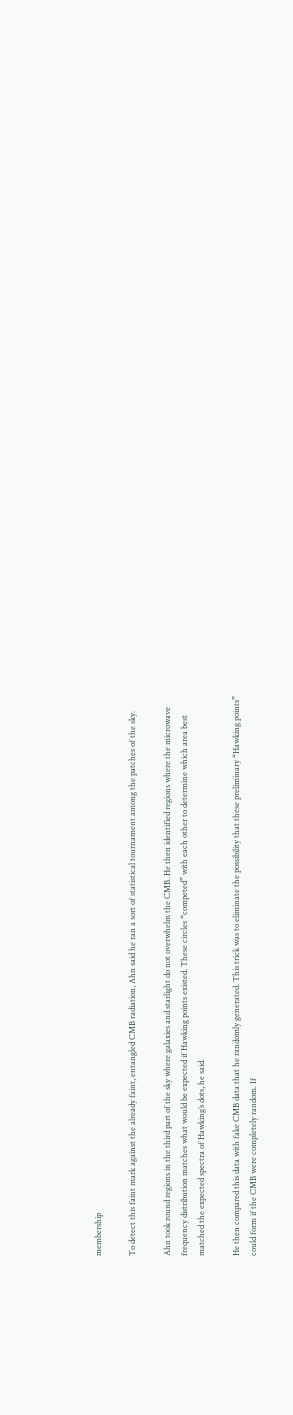membership

To detect this faint mark against the already faint, entangled CMB radiation, Ahn said he ran a sort of statistical tournament among the patches of the sky.

Ahn took round regions in the third part of the sky where galaxies and starlight do not overwhelm the CMB. He then identified regions where the microwave frequency distribution matches what would be expected if Hawking points existed. These circles “competed” with each other to determine which area best matched the expected spectra of Hawking’s dots, he said.

He then compared this data with fake CMB data that he randomly generated. This trick was to eliminate the possibility that these preliminary “Hawking points” could form if the CMB were completely random. If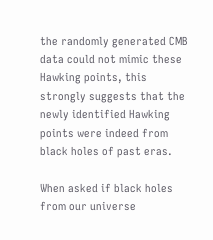the randomly generated CMB data could not mimic these Hawking points, this strongly suggests that the newly identified Hawking points were indeed from black holes of past eras.

When asked if black holes from our universe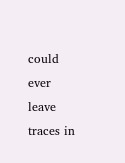could ever leave traces in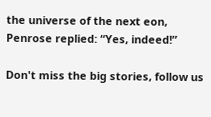the universe of the next eon, Penrose replied: “Yes, indeed!”

Don't miss the big stories, follow us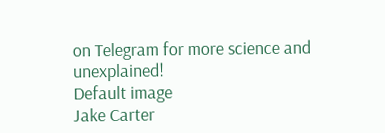on Telegram for more science and unexplained!
Default image
Jake Carter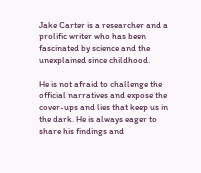Jake Carter is a researcher and a prolific writer who has been fascinated by science and the unexplained since childhood.

He is not afraid to challenge the official narratives and expose the cover-ups and lies that keep us in the dark. He is always eager to share his findings and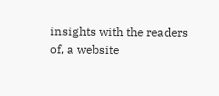insights with the readers of, a website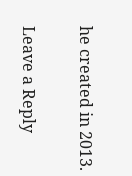he created in 2013.

Leave a Reply